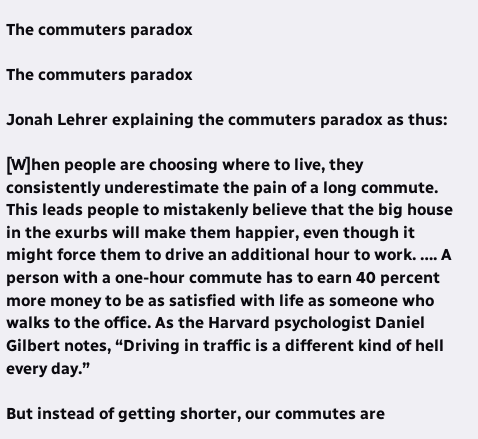The commuters paradox

The commuters paradox

Jonah Lehrer explaining the commuters paradox as thus:

[W]hen people are choosing where to live, they consistently underestimate the pain of a long commute. This leads people to mistakenly believe that the big house in the exurbs will make them happier, even though it might force them to drive an additional hour to work. …. A person with a one-hour commute has to earn 40 percent more money to be as satisfied with life as someone who walks to the office. As the Harvard psychologist Daniel Gilbert notes, “Driving in traffic is a different kind of hell every day.”

But instead of getting shorter, our commutes are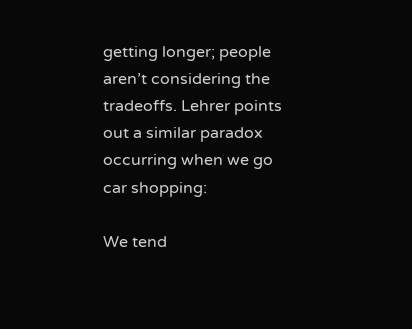getting longer; people aren’t considering the tradeoffs. Lehrer points out a similar paradox occurring when we go car shopping:

We tend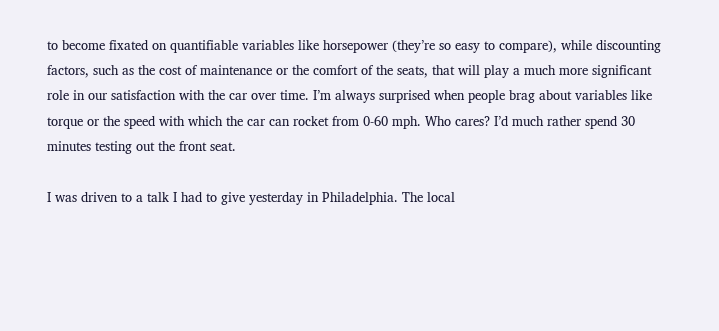to become fixated on quantifiable variables like horsepower (they’re so easy to compare), while discounting factors, such as the cost of maintenance or the comfort of the seats, that will play a much more significant role in our satisfaction with the car over time. I’m always surprised when people brag about variables like torque or the speed with which the car can rocket from 0-60 mph. Who cares? I’d much rather spend 30 minutes testing out the front seat.

I was driven to a talk I had to give yesterday in Philadelphia. The local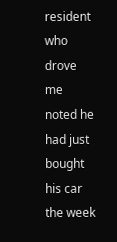resident who drove me noted he had just bought his car the week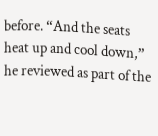before. “And the seats heat up and cool down,” he reviewed as part of the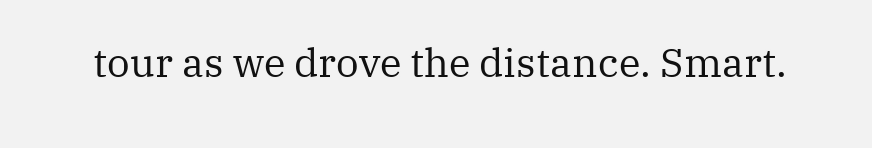tour as we drove the distance. Smart.